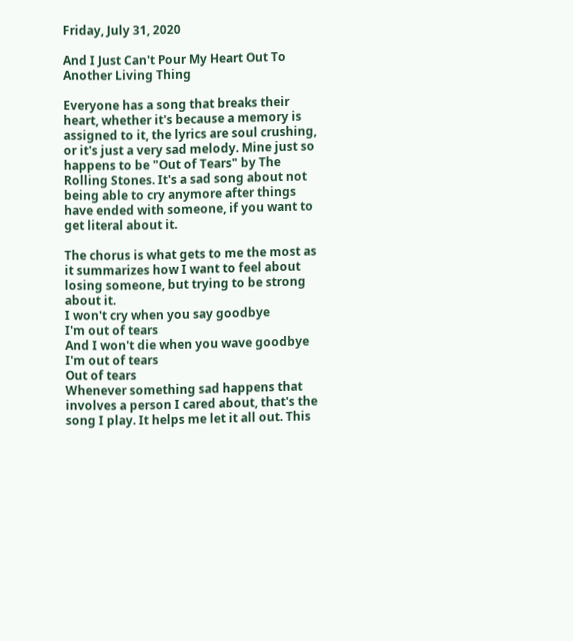Friday, July 31, 2020

And I Just Can't Pour My Heart Out To Another Living Thing

Everyone has a song that breaks their heart, whether it's because a memory is assigned to it, the lyrics are soul crushing, or it's just a very sad melody. Mine just so happens to be "Out of Tears" by The Rolling Stones. It's a sad song about not being able to cry anymore after things have ended with someone, if you want to get literal about it.

The chorus is what gets to me the most as it summarizes how I want to feel about losing someone, but trying to be strong about it.
I won't cry when you say goodbye
I'm out of tears
And I won't die when you wave goodbye
I'm out of tears
Out of tears
Whenever something sad happens that involves a person I cared about, that's the song I play. It helps me let it all out. This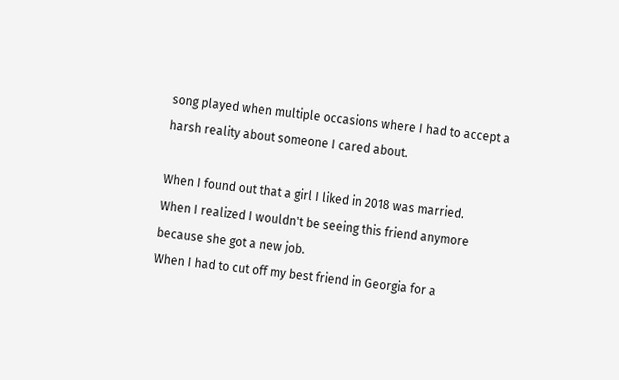song played when multiple occasions where I had to accept a harsh reality about someone I cared about.

When I found out that a girl I liked in 2018 was married.
When I realized I wouldn't be seeing this friend anymore because she got a new job.
When I had to cut off my best friend in Georgia for a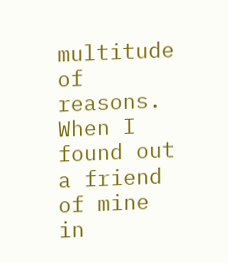multitude of reasons.
When I found out a friend of mine in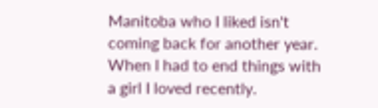Manitoba who I liked isn't coming back for another year.
When I had to end things with a girl I loved recently.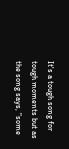It's a tough song for tough moments but as the song says, "some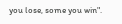you lose, some you win".